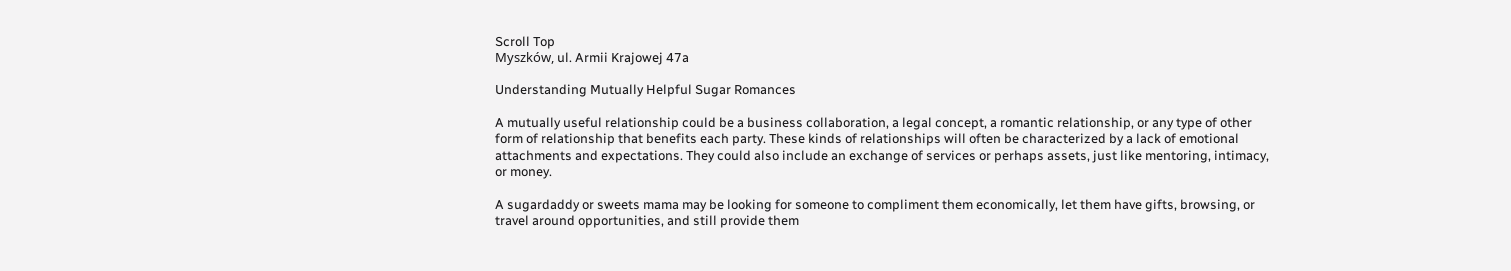Scroll Top
Myszków, ul. Armii Krajowej 47a

Understanding Mutually Helpful Sugar Romances

A mutually useful relationship could be a business collaboration, a legal concept, a romantic relationship, or any type of other form of relationship that benefits each party. These kinds of relationships will often be characterized by a lack of emotional attachments and expectations. They could also include an exchange of services or perhaps assets, just like mentoring, intimacy, or money.

A sugardaddy or sweets mama may be looking for someone to compliment them economically, let them have gifts, browsing, or travel around opportunities, and still provide them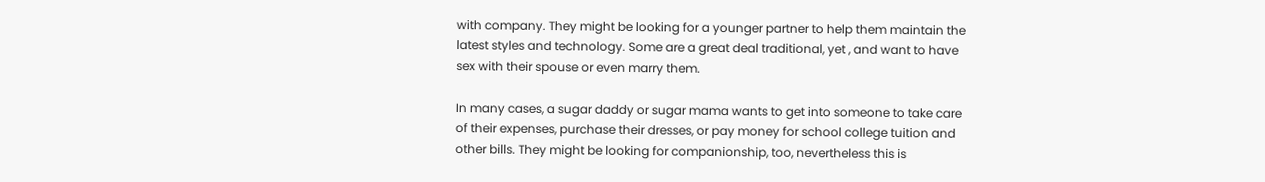with company. They might be looking for a younger partner to help them maintain the latest styles and technology. Some are a great deal traditional, yet , and want to have sex with their spouse or even marry them.

In many cases, a sugar daddy or sugar mama wants to get into someone to take care of their expenses, purchase their dresses, or pay money for school college tuition and other bills. They might be looking for companionship, too, nevertheless this is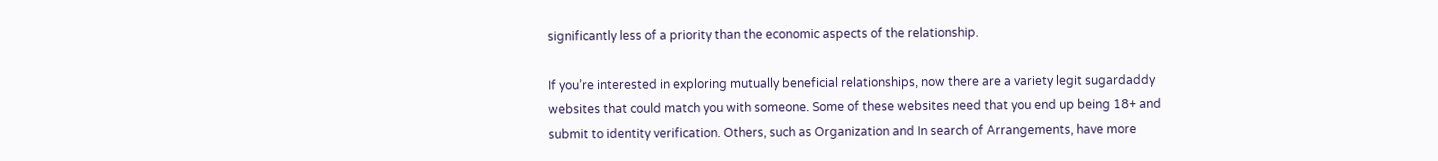significantly less of a priority than the economic aspects of the relationship.

If you’re interested in exploring mutually beneficial relationships, now there are a variety legit sugardaddy websites that could match you with someone. Some of these websites need that you end up being 18+ and submit to identity verification. Others, such as Organization and In search of Arrangements, have more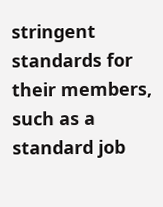stringent standards for their members, such as a standard job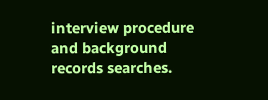interview procedure and background records searches.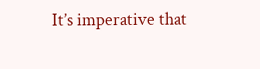It’s imperative that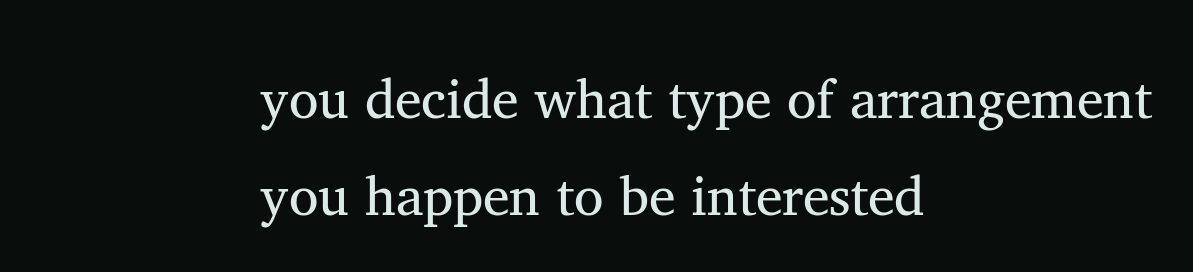you decide what type of arrangement you happen to be interested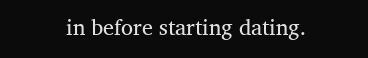in before starting dating.